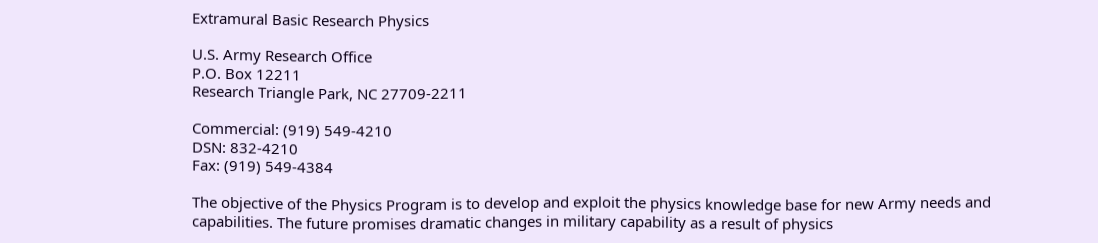Extramural Basic Research Physics

U.S. Army Research Office
P.O. Box 12211
Research Triangle Park, NC 27709-2211

Commercial: (919) 549-4210
DSN: 832-4210
Fax: (919) 549-4384

The objective of the Physics Program is to develop and exploit the physics knowledge base for new Army needs and capabilities. The future promises dramatic changes in military capability as a result of physics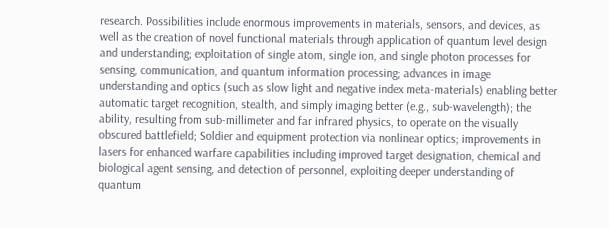research. Possibilities include enormous improvements in materials, sensors, and devices, as well as the creation of novel functional materials through application of quantum level design and understanding; exploitation of single atom, single ion, and single photon processes for sensing, communication, and quantum information processing; advances in image understanding and optics (such as slow light and negative index meta-materials) enabling better automatic target recognition, stealth, and simply imaging better (e.g., sub-wavelength); the ability, resulting from sub-millimeter and far infrared physics, to operate on the visually obscured battlefield; Soldier and equipment protection via nonlinear optics; improvements in lasers for enhanced warfare capabilities including improved target designation, chemical and biological agent sensing, and detection of personnel, exploiting deeper understanding of quantum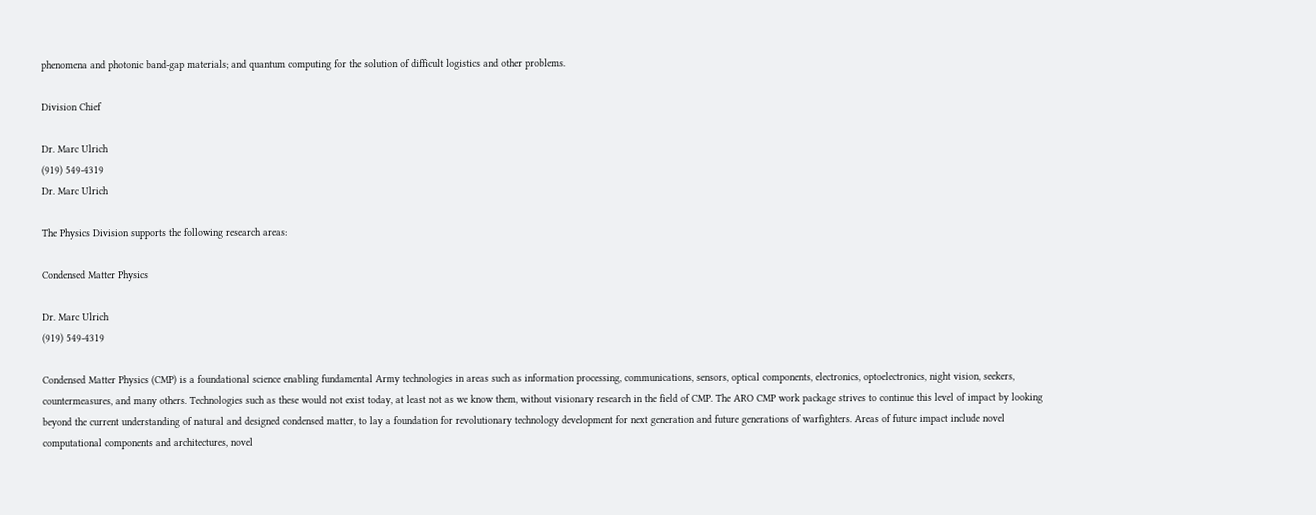phenomena and photonic band-gap materials; and quantum computing for the solution of difficult logistics and other problems.

Division Chief

Dr. Marc Ulrich
(919) 549-4319
Dr. Marc Ulrich

The Physics Division supports the following research areas:

Condensed Matter Physics

Dr. Marc Ulrich
(919) 549-4319

Condensed Matter Physics (CMP) is a foundational science enabling fundamental Army technologies in areas such as information processing, communications, sensors, optical components, electronics, optoelectronics, night vision, seekers, countermeasures, and many others. Technologies such as these would not exist today, at least not as we know them, without visionary research in the field of CMP. The ARO CMP work package strives to continue this level of impact by looking beyond the current understanding of natural and designed condensed matter, to lay a foundation for revolutionary technology development for next generation and future generations of warfighters. Areas of future impact include novel computational components and architectures, novel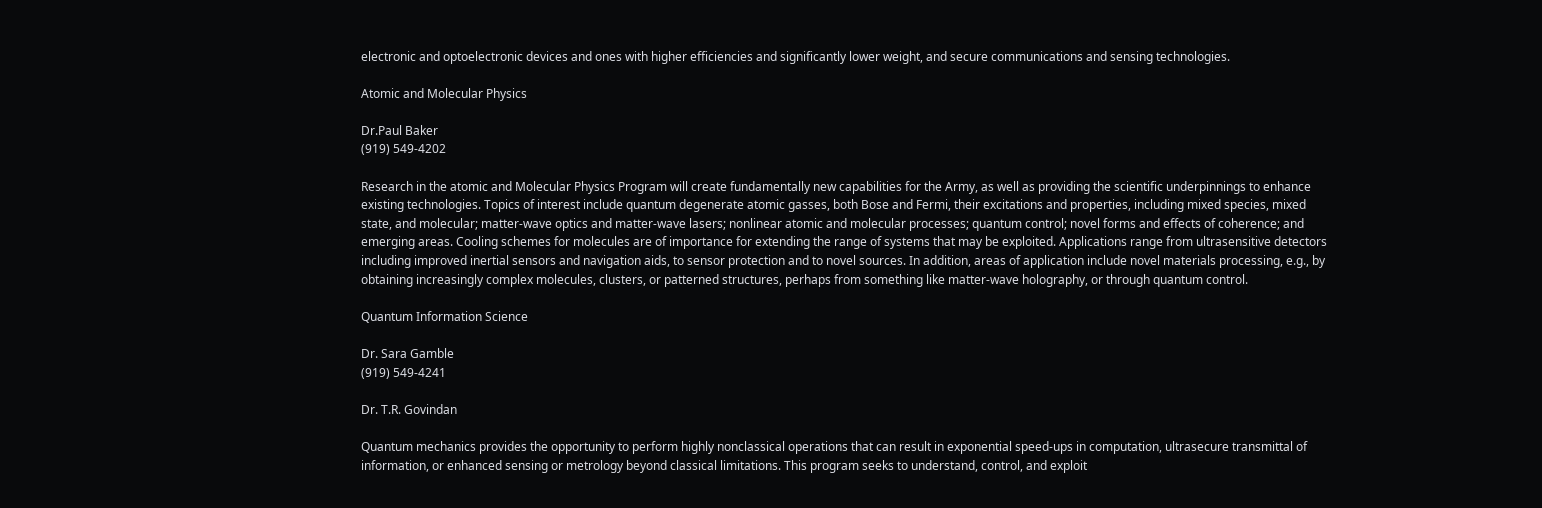electronic and optoelectronic devices and ones with higher efficiencies and significantly lower weight, and secure communications and sensing technologies.

Atomic and Molecular Physics

Dr.Paul Baker
(919) 549-4202

Research in the atomic and Molecular Physics Program will create fundamentally new capabilities for the Army, as well as providing the scientific underpinnings to enhance existing technologies. Topics of interest include quantum degenerate atomic gasses, both Bose and Fermi, their excitations and properties, including mixed species, mixed state, and molecular; matter-wave optics and matter-wave lasers; nonlinear atomic and molecular processes; quantum control; novel forms and effects of coherence; and emerging areas. Cooling schemes for molecules are of importance for extending the range of systems that may be exploited. Applications range from ultrasensitive detectors including improved inertial sensors and navigation aids, to sensor protection and to novel sources. In addition, areas of application include novel materials processing, e.g., by obtaining increasingly complex molecules, clusters, or patterned structures, perhaps from something like matter-wave holography, or through quantum control.

Quantum Information Science

Dr. Sara Gamble
(919) 549-4241

Dr. T.R. Govindan

Quantum mechanics provides the opportunity to perform highly nonclassical operations that can result in exponential speed-ups in computation, ultrasecure transmittal of information, or enhanced sensing or metrology beyond classical limitations. This program seeks to understand, control, and exploit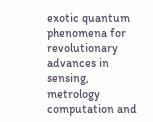exotic quantum phenomena for revolutionary advances in sensing, metrology computation and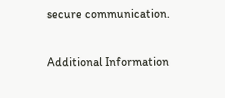secure communication.

Additional Information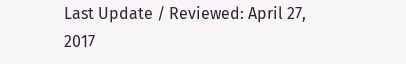Last Update / Reviewed: April 27, 2017